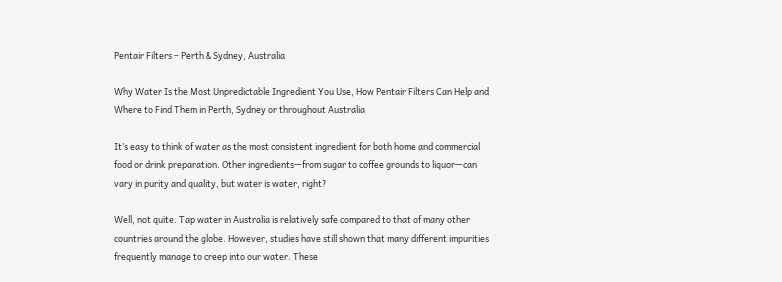Pentair Filters – Perth & Sydney, Australia

Why Water Is the Most Unpredictable Ingredient You Use, How Pentair Filters Can Help and Where to Find Them in Perth, Sydney or throughout Australia

It’s easy to think of water as the most consistent ingredient for both home and commercial food or drink preparation. Other ingredients—from sugar to coffee grounds to liquor—can vary in purity and quality, but water is water, right?

Well, not quite. Tap water in Australia is relatively safe compared to that of many other countries around the globe. However, studies have still shown that many different impurities frequently manage to creep into our water. These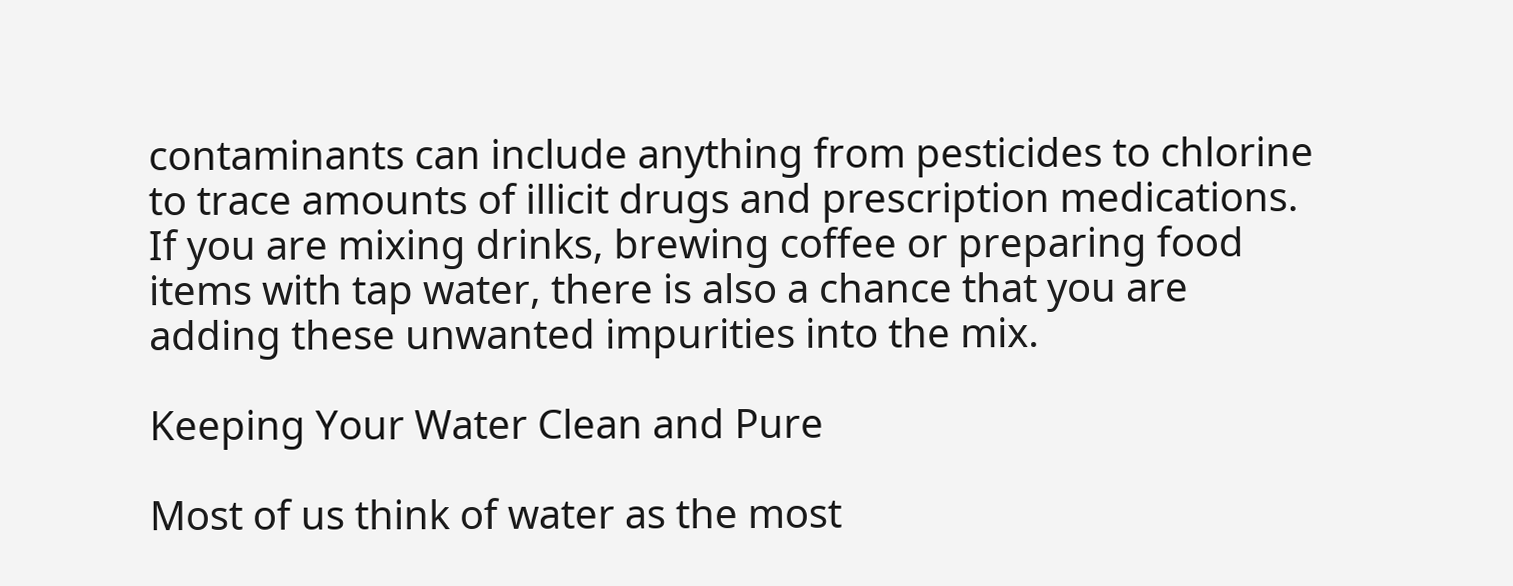contaminants can include anything from pesticides to chlorine to trace amounts of illicit drugs and prescription medications. If you are mixing drinks, brewing coffee or preparing food items with tap water, there is also a chance that you are adding these unwanted impurities into the mix.

Keeping Your Water Clean and Pure

Most of us think of water as the most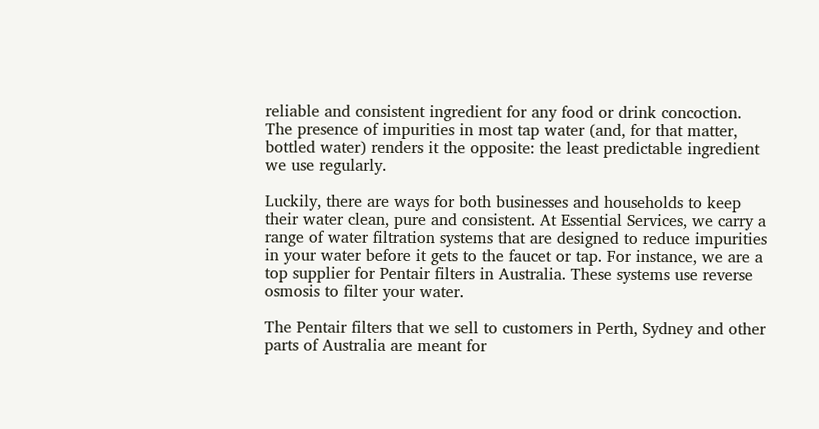reliable and consistent ingredient for any food or drink concoction. The presence of impurities in most tap water (and, for that matter, bottled water) renders it the opposite: the least predictable ingredient we use regularly.

Luckily, there are ways for both businesses and households to keep their water clean, pure and consistent. At Essential Services, we carry a range of water filtration systems that are designed to reduce impurities in your water before it gets to the faucet or tap. For instance, we are a top supplier for Pentair filters in Australia. These systems use reverse osmosis to filter your water.

The Pentair filters that we sell to customers in Perth, Sydney and other parts of Australia are meant for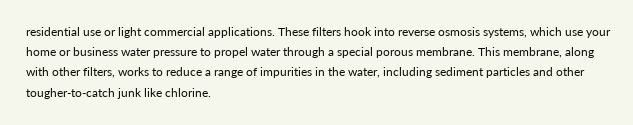residential use or light commercial applications. These filters hook into reverse osmosis systems, which use your home or business water pressure to propel water through a special porous membrane. This membrane, along with other filters, works to reduce a range of impurities in the water, including sediment particles and other tougher-to-catch junk like chlorine.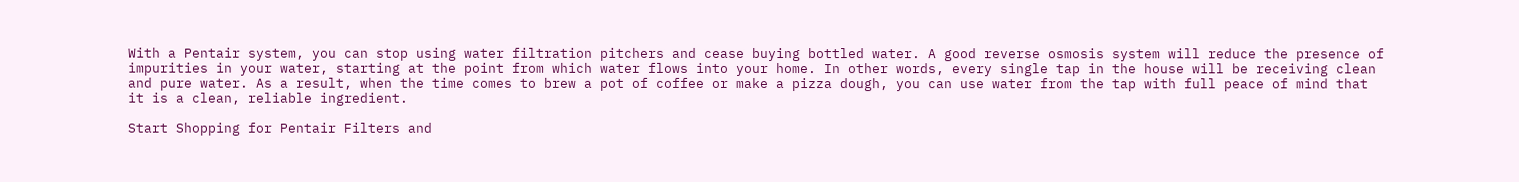With a Pentair system, you can stop using water filtration pitchers and cease buying bottled water. A good reverse osmosis system will reduce the presence of impurities in your water, starting at the point from which water flows into your home. In other words, every single tap in the house will be receiving clean and pure water. As a result, when the time comes to brew a pot of coffee or make a pizza dough, you can use water from the tap with full peace of mind that it is a clean, reliable ingredient.

Start Shopping for Pentair Filters and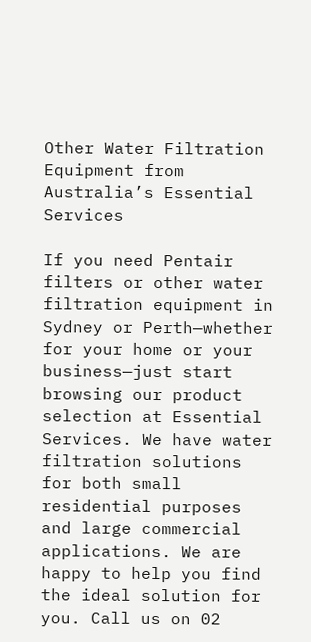Other Water Filtration Equipment from Australia’s Essential Services

If you need Pentair filters or other water filtration equipment in Sydney or Perth—whether for your home or your business—just start browsing our product selection at Essential Services. We have water filtration solutions for both small residential purposes and large commercial applications. We are happy to help you find the ideal solution for you. Call us on 02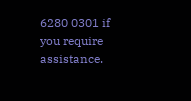6280 0301 if you require assistance.